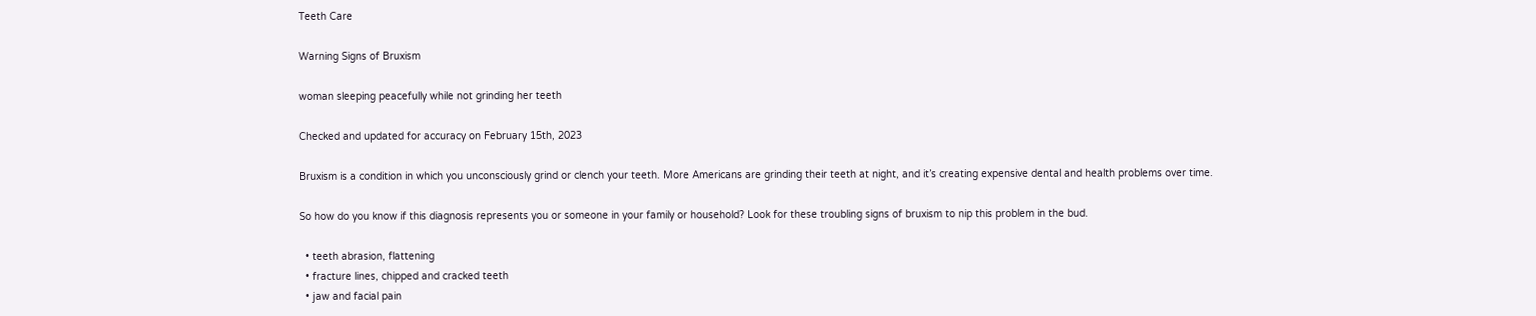Teeth Care

Warning Signs of Bruxism

woman sleeping peacefully while not grinding her teeth

Checked and updated for accuracy on February 15th, 2023

Bruxism is a condition in which you unconsciously grind or clench your teeth. More Americans are grinding their teeth at night, and it’s creating expensive dental and health problems over time.

So how do you know if this diagnosis represents you or someone in your family or household? Look for these troubling signs of bruxism to nip this problem in the bud.

  • teeth abrasion, flattening
  • fracture lines, chipped and cracked teeth
  • jaw and facial pain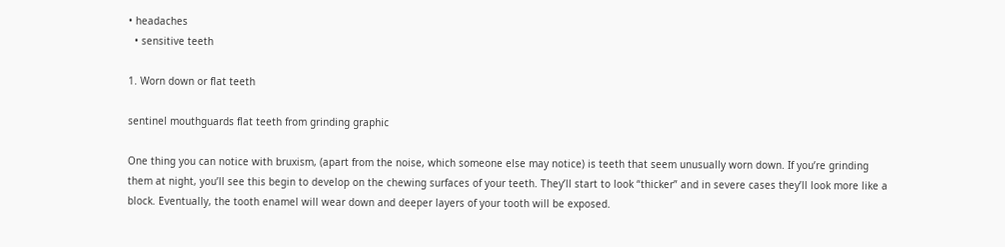• headaches
  • sensitive teeth

1. Worn down or flat teeth

sentinel mouthguards flat teeth from grinding graphic

One thing you can notice with bruxism, (apart from the noise, which someone else may notice) is teeth that seem unusually worn down. If you’re grinding them at night, you’ll see this begin to develop on the chewing surfaces of your teeth. They’ll start to look “thicker” and in severe cases they’ll look more like a block. Eventually, the tooth enamel will wear down and deeper layers of your tooth will be exposed.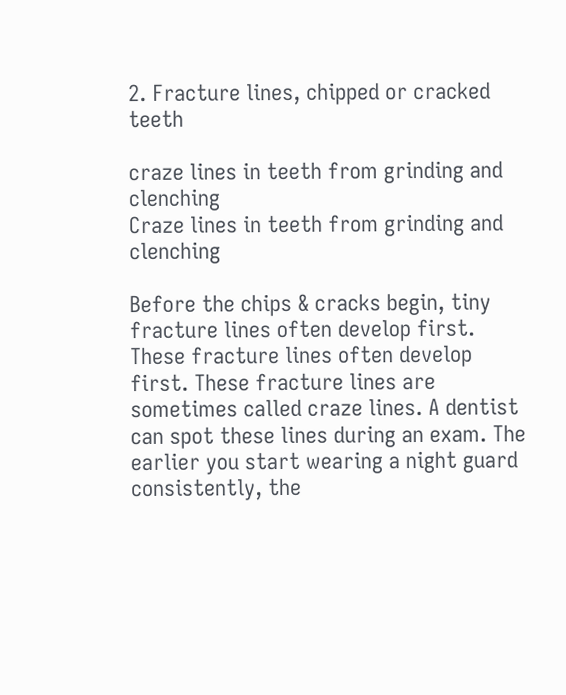2. Fracture lines, chipped or cracked teeth

craze lines in teeth from grinding and clenching
Craze lines in teeth from grinding and clenching

Before the chips & cracks begin, tiny fracture lines often develop first. These fracture lines often develop first. These fracture lines are sometimes called craze lines. A dentist can spot these lines during an exam. The earlier you start wearing a night guard consistently, the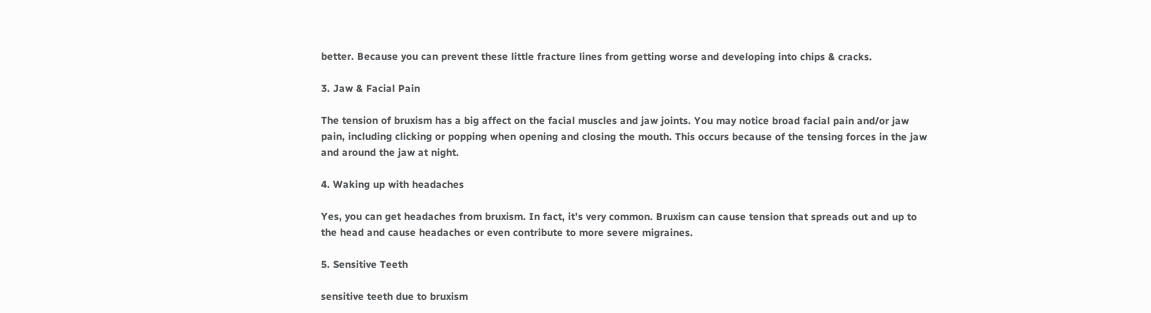better. Because you can prevent these little fracture lines from getting worse and developing into chips & cracks.

3. Jaw & Facial Pain

The tension of bruxism has a big affect on the facial muscles and jaw joints. You may notice broad facial pain and/or jaw pain, including clicking or popping when opening and closing the mouth. This occurs because of the tensing forces in the jaw and around the jaw at night.

4. Waking up with headaches

Yes, you can get headaches from bruxism. In fact, it’s very common. Bruxism can cause tension that spreads out and up to the head and cause headaches or even contribute to more severe migraines.

5. Sensitive Teeth

sensitive teeth due to bruxism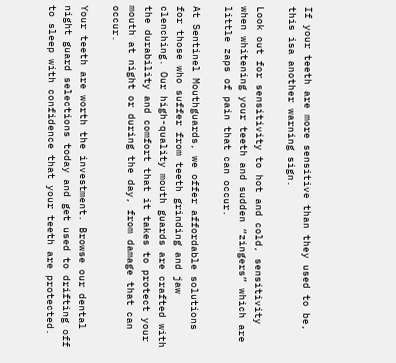If your teeth are more sensitive than they used to be, this isa another warning sign.

Look out for sensitivity to hot and cold, sensitivity when whitening your teeth and sudden “zingers” which are little zaps of pain that can occur.

At Sentinel Mouthguards, we offer affordable solutions for those who suffer from teeth grinding and jaw clenching. Our high-quality mouth guards are crafted with the durability and comfort that it takes to protect your mouth at night or during the day, from damage that can occur.

Your teeth are worth the investment. Browse our dental night guard selections today and get used to drifting off to sleep with confidence that your teeth are protected.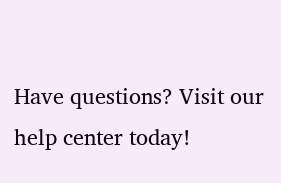Have questions? Visit our help center today!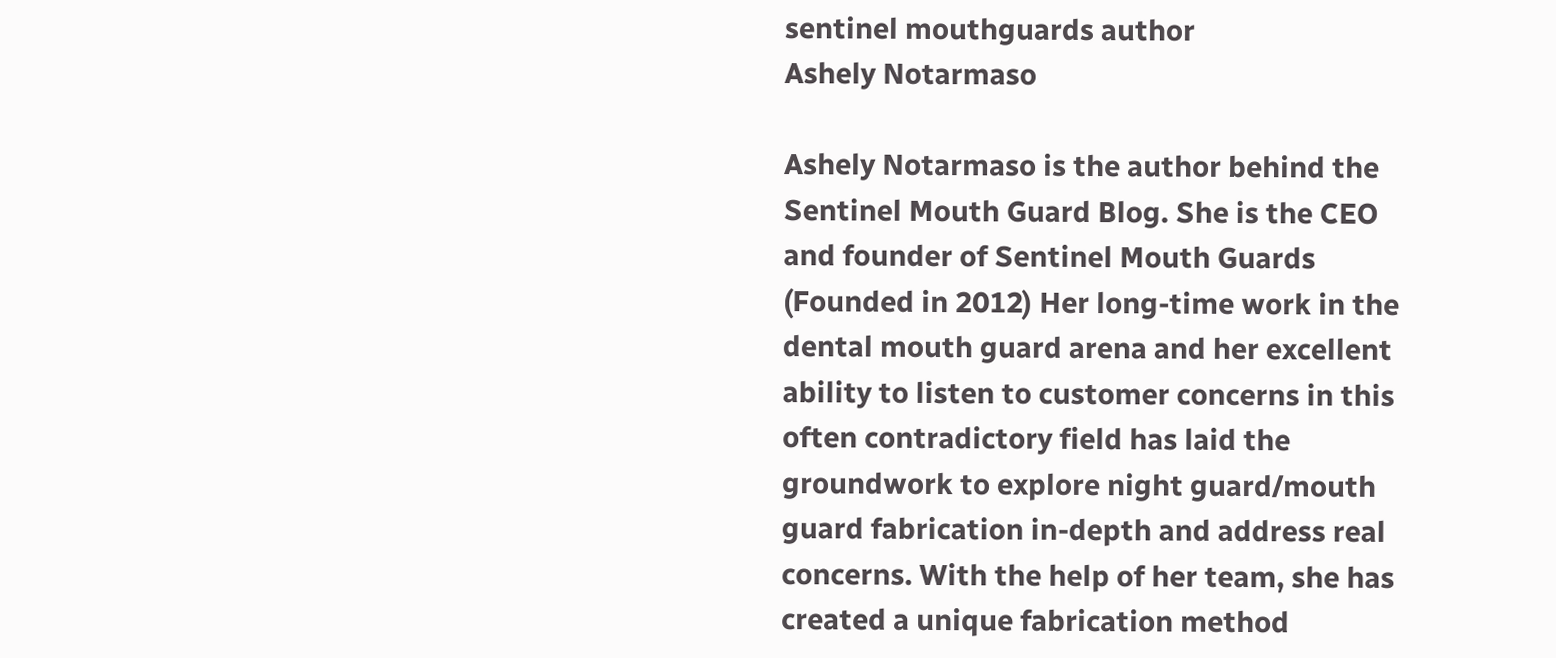sentinel mouthguards author
Ashely Notarmaso

Ashely Notarmaso is the author behind the Sentinel Mouth Guard Blog. She is the CEO and founder of Sentinel Mouth Guards (Founded in 2012) Her long-time work in the dental mouth guard arena and her excellent ability to listen to customer concerns in this often contradictory field has laid the groundwork to explore night guard/mouth guard fabrication in-depth and address real concerns. With the help of her team, she has created a unique fabrication method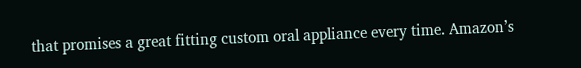that promises a great fitting custom oral appliance every time. Amazon’s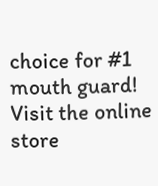choice for #1 mouth guard! Visit the online store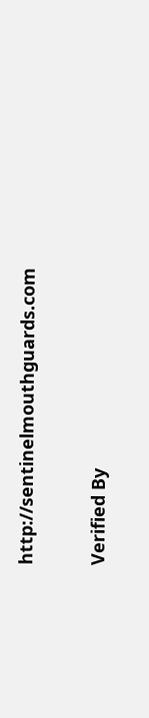http://sentinelmouthguards.com

Verified By